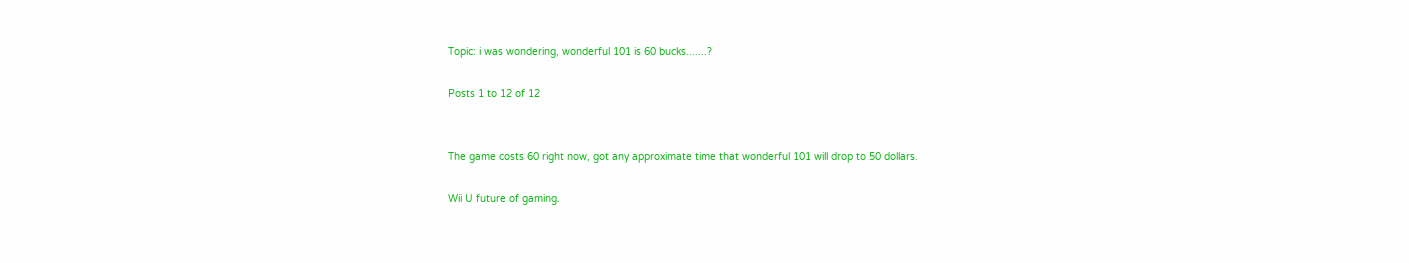Topic: i was wondering, wonderful 101 is 60 bucks.......?

Posts 1 to 12 of 12


The game costs 60 right now, got any approximate time that wonderful 101 will drop to 50 dollars.

Wii U future of gaming.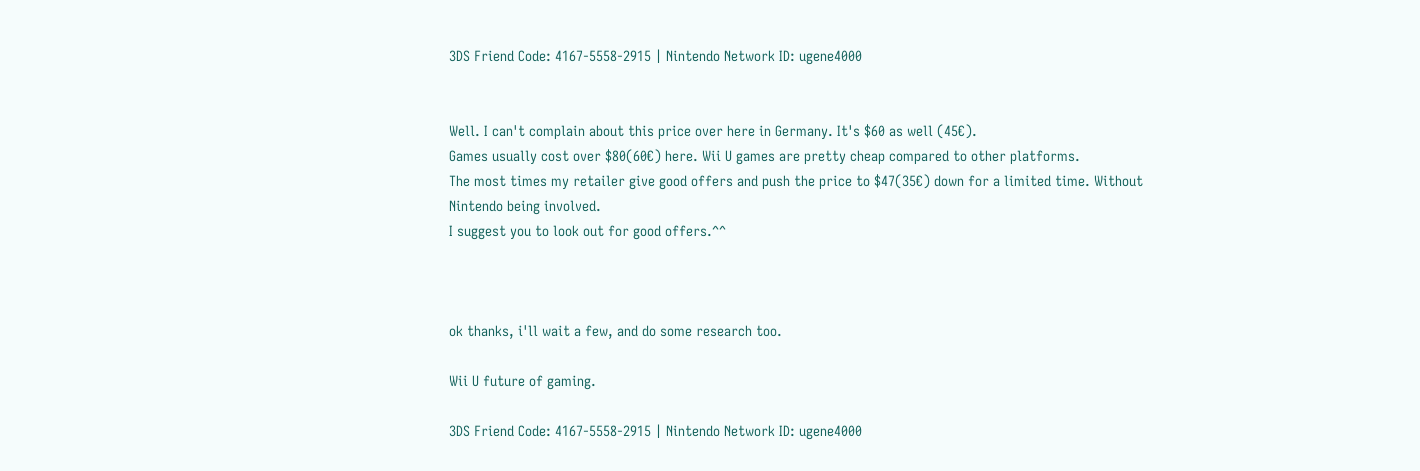3DS Friend Code: 4167-5558-2915 | Nintendo Network ID: ugene4000


Well. I can't complain about this price over here in Germany. It's $60 as well (45€).
Games usually cost over $80(60€) here. Wii U games are pretty cheap compared to other platforms.
The most times my retailer give good offers and push the price to $47(35€) down for a limited time. Without Nintendo being involved.
I suggest you to look out for good offers.^^



ok thanks, i'll wait a few, and do some research too.

Wii U future of gaming.

3DS Friend Code: 4167-5558-2915 | Nintendo Network ID: ugene4000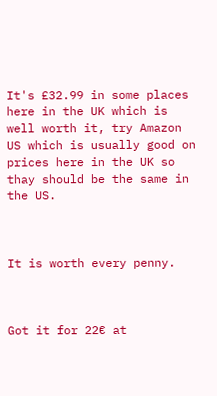It's £32.99 in some places here in the UK which is well worth it, try Amazon US which is usually good on prices here in the UK so thay should be the same in the US.



It is worth every penny.



Got it for 22€ at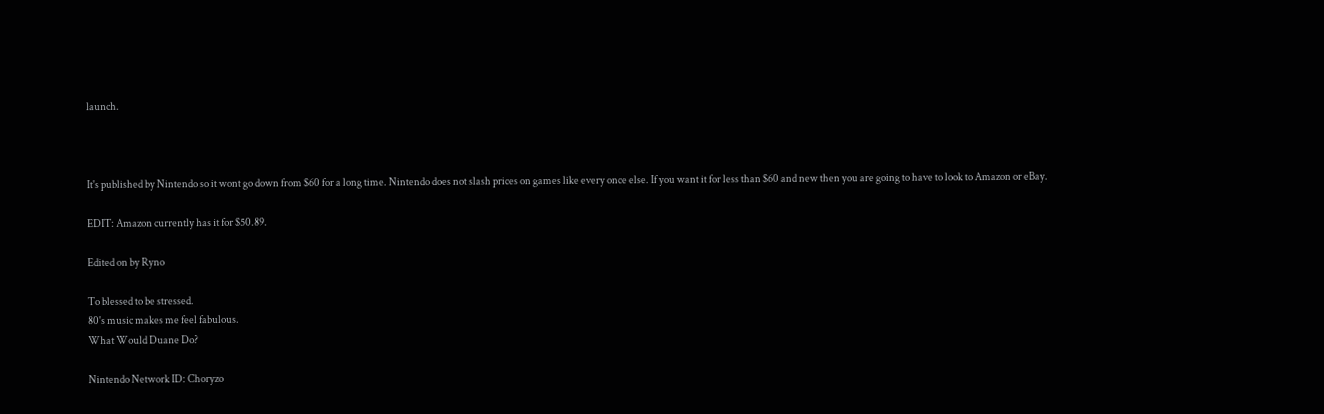launch.



It's published by Nintendo so it wont go down from $60 for a long time. Nintendo does not slash prices on games like every once else. If you want it for less than $60 and new then you are going to have to look to Amazon or eBay.

EDIT: Amazon currently has it for $50.89.

Edited on by Ryno

To blessed to be stressed.
80's music makes me feel fabulous.
What Would Duane Do?

Nintendo Network ID: Choryzo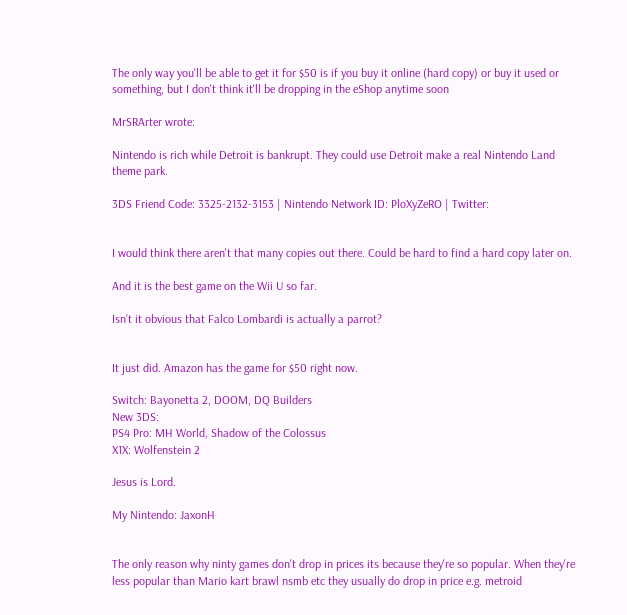The only way you'll be able to get it for $50 is if you buy it online (hard copy) or buy it used or something, but I don't think it'll be dropping in the eShop anytime soon

MrSRArter wrote:

Nintendo is rich while Detroit is bankrupt. They could use Detroit make a real Nintendo Land theme park.

3DS Friend Code: 3325-2132-3153 | Nintendo Network ID: PloXyZeRO | Twitter:


I would think there aren't that many copies out there. Could be hard to find a hard copy later on.

And it is the best game on the Wii U so far.

Isn't it obvious that Falco Lombardi is actually a parrot?


It just did. Amazon has the game for $50 right now.

Switch: Bayonetta 2, DOOM, DQ Builders
New 3DS:
PS4 Pro: MH World, Shadow of the Colossus
X1X: Wolfenstein 2

Jesus is Lord.

My Nintendo: JaxonH


The only reason why ninty games don't drop in prices its because they're so popular. When they're less popular than Mario kart brawl nsmb etc they usually do drop in price e.g. metroid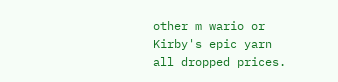other m wario or Kirby's epic yarn all dropped prices.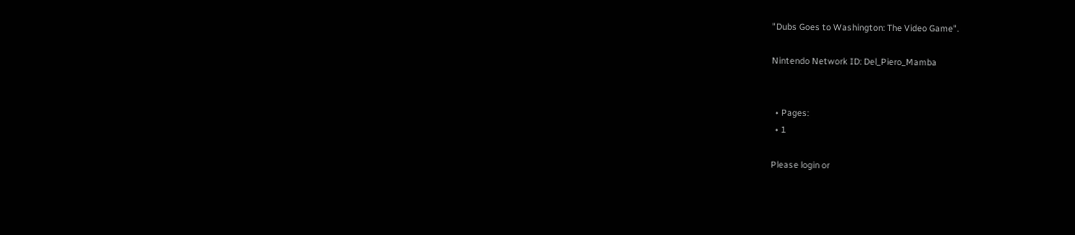"Dubs Goes to Washington: The Video Game".

Nintendo Network ID: Del_Piero_Mamba


  • Pages:
  • 1

Please login or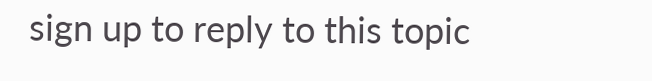sign up to reply to this topic